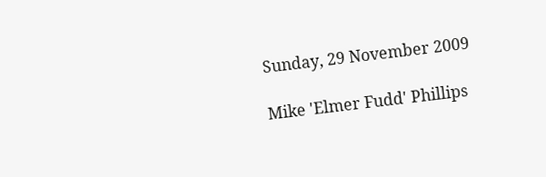Sunday, 29 November 2009

Mike 'Elmer Fudd' Phillips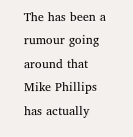The has been a rumour going around that Mike Phillips has actually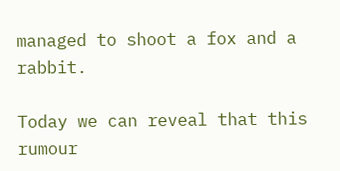managed to shoot a fox and a rabbit.

Today we can reveal that this rumour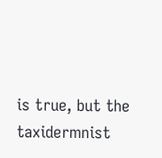is true, but the taxidermnist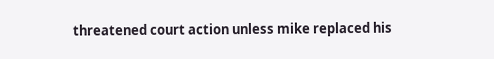threatened court action unless mike replaced his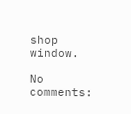shop window.

No comments: